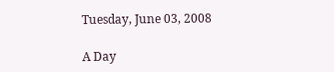Tuesday, June 03, 2008

A Day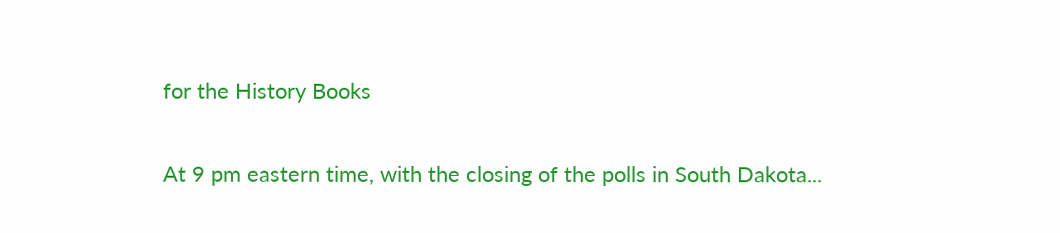for the History Books

At 9 pm eastern time, with the closing of the polls in South Dakota...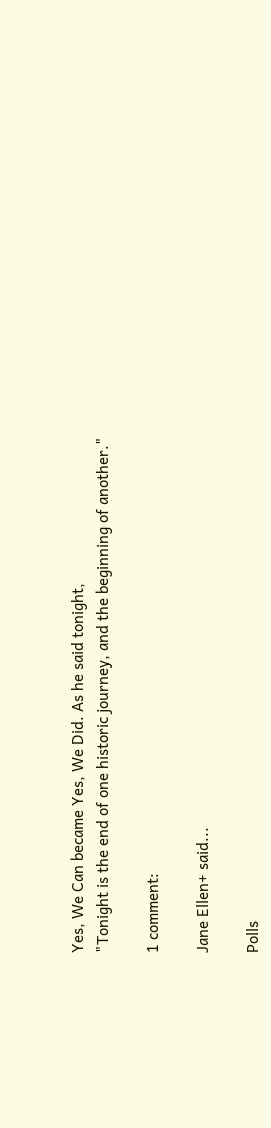Yes, We Can became Yes, We Did. As he said tonight,
"Tonight is the end of one historic journey, and the beginning of another."

1 comment:

Jane Ellen+ said...

Polls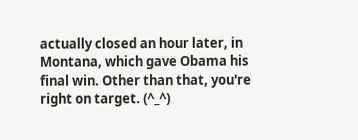actually closed an hour later, in Montana, which gave Obama his final win. Other than that, you're right on target. (^_^)